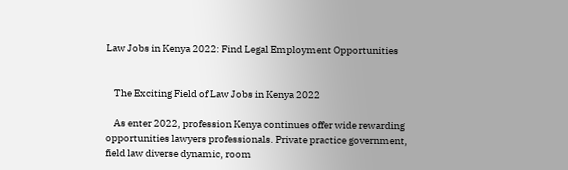Law Jobs in Kenya 2022: Find Legal Employment Opportunities


    The Exciting Field of Law Jobs in Kenya 2022

    As enter 2022, profession Kenya continues offer wide rewarding opportunities lawyers professionals. Private practice government, field law diverse dynamic, room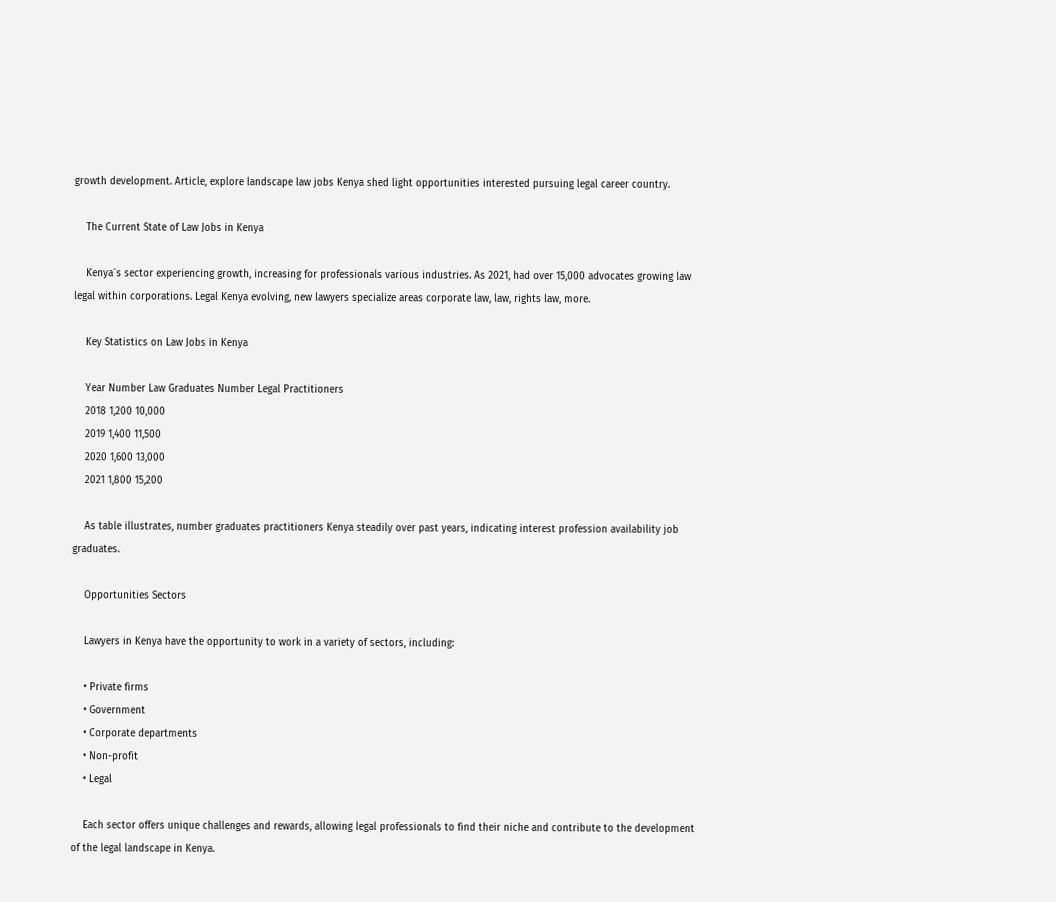growth development. Article, explore landscape law jobs Kenya shed light opportunities interested pursuing legal career country.

    The Current State of Law Jobs in Kenya

    Kenya`s sector experiencing growth, increasing for professionals various industries. As 2021, had over 15,000 advocates growing law legal within corporations. Legal Kenya evolving, new lawyers specialize areas corporate law, law, rights law, more.

    Key Statistics on Law Jobs in Kenya

    Year Number Law Graduates Number Legal Practitioners
    2018 1,200 10,000
    2019 1,400 11,500
    2020 1,600 13,000
    2021 1,800 15,200

    As table illustrates, number graduates practitioners Kenya steadily over past years, indicating interest profession availability job graduates.

    Opportunities Sectors

    Lawyers in Kenya have the opportunity to work in a variety of sectors, including:

    • Private firms
    • Government
    • Corporate departments
    • Non-profit
    • Legal

    Each sector offers unique challenges and rewards, allowing legal professionals to find their niche and contribute to the development of the legal landscape in Kenya.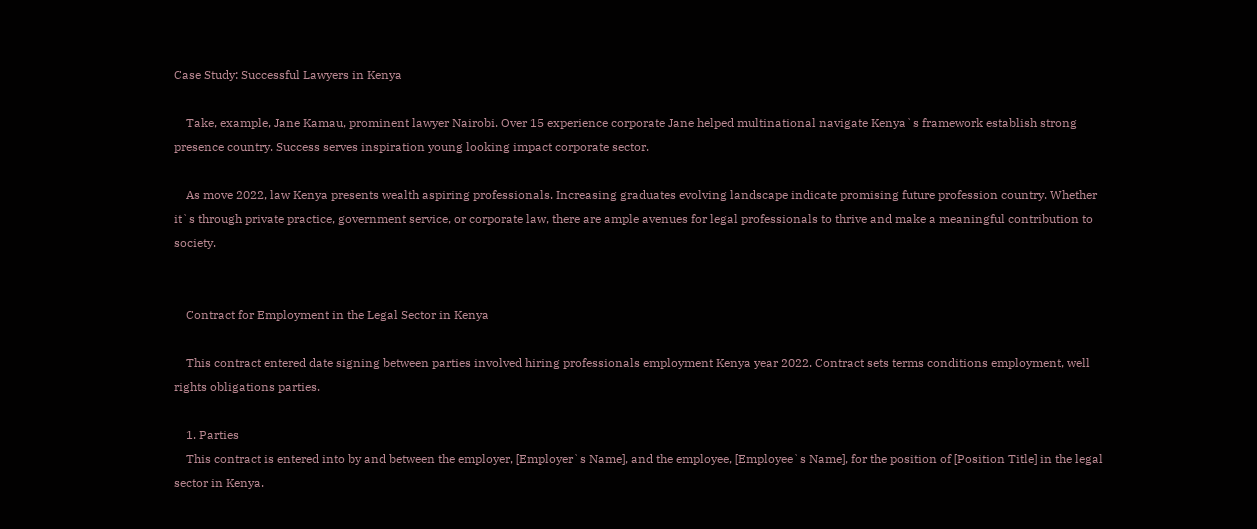Case Study: Successful Lawyers in Kenya

    Take, example, Jane Kamau, prominent lawyer Nairobi. Over 15 experience corporate Jane helped multinational navigate Kenya`s framework establish strong presence country. Success serves inspiration young looking impact corporate sector.

    As move 2022, law Kenya presents wealth aspiring professionals. Increasing graduates evolving landscape indicate promising future profession country. Whether it`s through private practice, government service, or corporate law, there are ample avenues for legal professionals to thrive and make a meaningful contribution to society.


    Contract for Employment in the Legal Sector in Kenya

    This contract entered date signing between parties involved hiring professionals employment Kenya year 2022. Contract sets terms conditions employment, well rights obligations parties.

    1. Parties
    This contract is entered into by and between the employer, [Employer`s Name], and the employee, [Employee`s Name], for the position of [Position Title] in the legal sector in Kenya.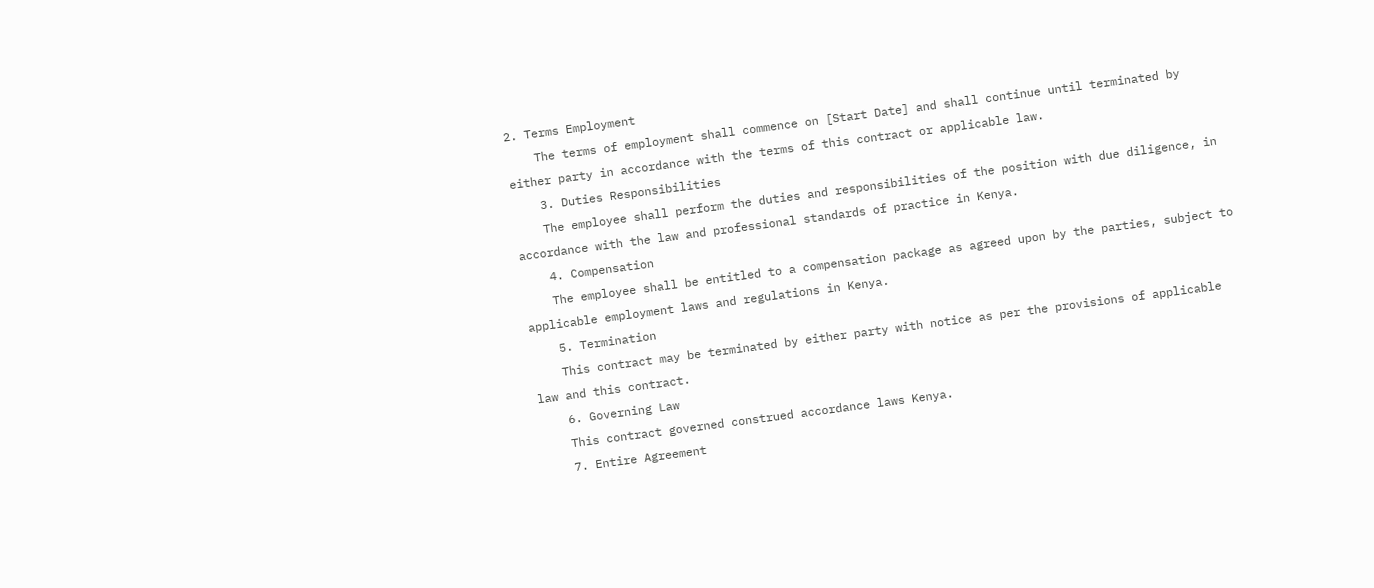2. Terms Employment
    The terms of employment shall commence on [Start Date] and shall continue until terminated by either party in accordance with the terms of this contract or applicable law.
    3. Duties Responsibilities
    The employee shall perform the duties and responsibilities of the position with due diligence, in accordance with the law and professional standards of practice in Kenya.
    4. Compensation
    The employee shall be entitled to a compensation package as agreed upon by the parties, subject to applicable employment laws and regulations in Kenya.
    5. Termination
    This contract may be terminated by either party with notice as per the provisions of applicable law and this contract.
    6. Governing Law
    This contract governed construed accordance laws Kenya.
    7. Entire Agreement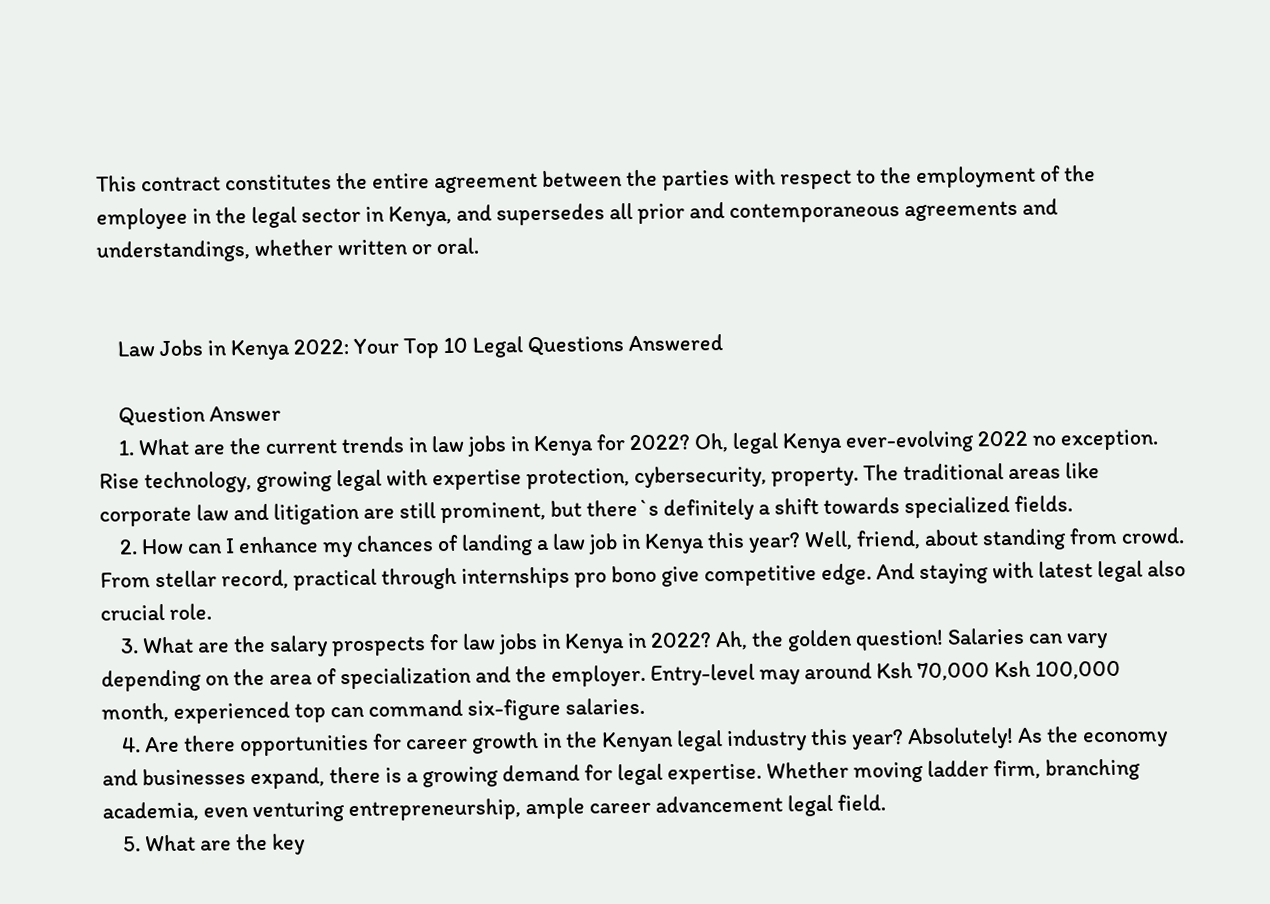This contract constitutes the entire agreement between the parties with respect to the employment of the employee in the legal sector in Kenya, and supersedes all prior and contemporaneous agreements and understandings, whether written or oral.


    Law Jobs in Kenya 2022: Your Top 10 Legal Questions Answered

    Question Answer
    1. What are the current trends in law jobs in Kenya for 2022? Oh, legal Kenya ever-evolving 2022 no exception. Rise technology, growing legal with expertise protection, cybersecurity, property. The traditional areas like corporate law and litigation are still prominent, but there`s definitely a shift towards specialized fields.
    2. How can I enhance my chances of landing a law job in Kenya this year? Well, friend, about standing from crowd. From stellar record, practical through internships pro bono give competitive edge. And staying with latest legal also crucial role.
    3. What are the salary prospects for law jobs in Kenya in 2022? Ah, the golden question! Salaries can vary depending on the area of specialization and the employer. Entry-level may around Ksh 70,000 Ksh 100,000 month, experienced top can command six-figure salaries.
    4. Are there opportunities for career growth in the Kenyan legal industry this year? Absolutely! As the economy and businesses expand, there is a growing demand for legal expertise. Whether moving ladder firm, branching academia, even venturing entrepreneurship, ample career advancement legal field.
    5. What are the key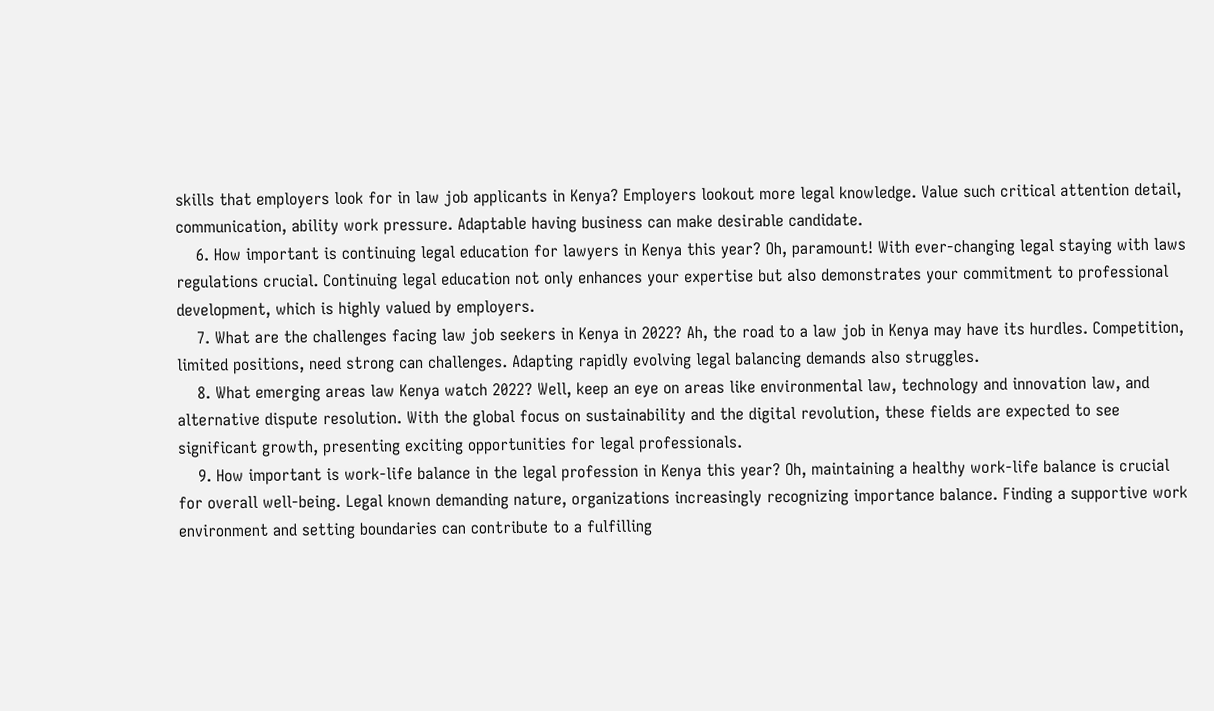skills that employers look for in law job applicants in Kenya? Employers lookout more legal knowledge. Value such critical attention detail, communication, ability work pressure. Adaptable having business can make desirable candidate.
    6. How important is continuing legal education for lawyers in Kenya this year? Oh, paramount! With ever-changing legal staying with laws regulations crucial. Continuing legal education not only enhances your expertise but also demonstrates your commitment to professional development, which is highly valued by employers.
    7. What are the challenges facing law job seekers in Kenya in 2022? Ah, the road to a law job in Kenya may have its hurdles. Competition, limited positions, need strong can challenges. Adapting rapidly evolving legal balancing demands also struggles.
    8. What emerging areas law Kenya watch 2022? Well, keep an eye on areas like environmental law, technology and innovation law, and alternative dispute resolution. With the global focus on sustainability and the digital revolution, these fields are expected to see significant growth, presenting exciting opportunities for legal professionals.
    9. How important is work-life balance in the legal profession in Kenya this year? Oh, maintaining a healthy work-life balance is crucial for overall well-being. Legal known demanding nature, organizations increasingly recognizing importance balance. Finding a supportive work environment and setting boundaries can contribute to a fulfilling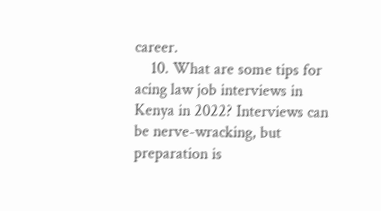career.
    10. What are some tips for acing law job interviews in Kenya in 2022? Interviews can be nerve-wracking, but preparation is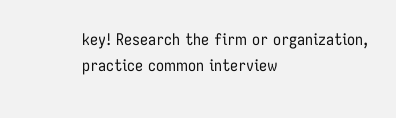key! Research the firm or organization, practice common interview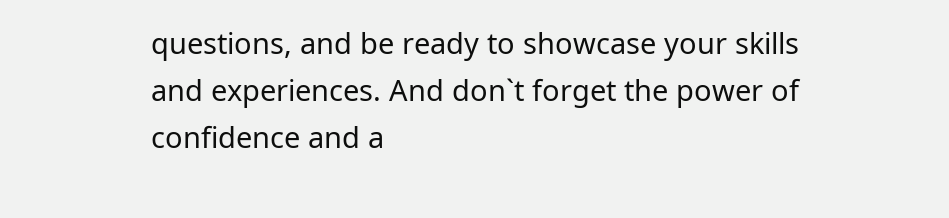questions, and be ready to showcase your skills and experiences. And don`t forget the power of confidence and a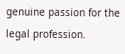genuine passion for the legal profession.